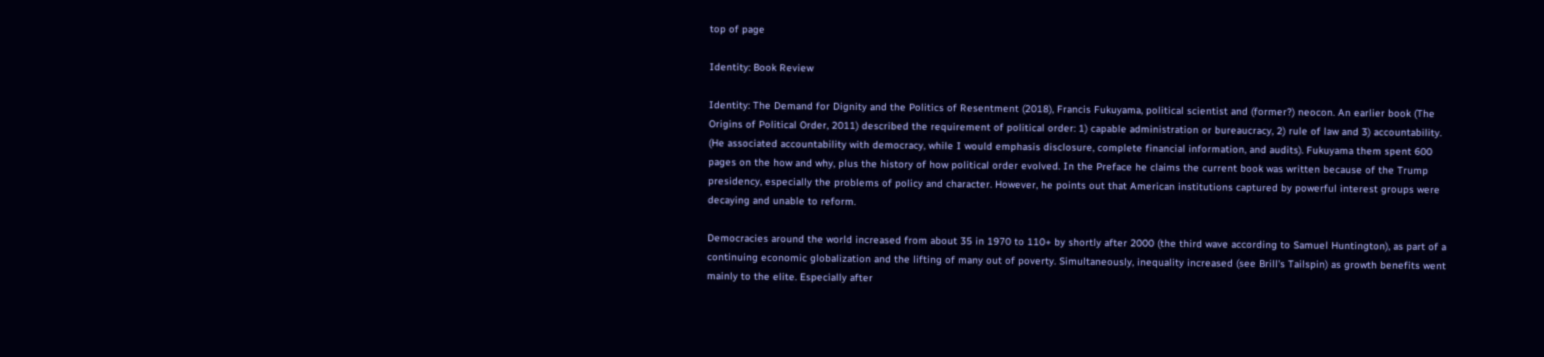top of page

Identity: Book Review

Identity: The Demand for Dignity and the Politics of Resentment (2018), Francis Fukuyama, political scientist and (former?) neocon. An earlier book (The Origins of Political Order, 2011) described the requirement of political order: 1) capable administration or bureaucracy, 2) rule of law and 3) accountability. (He associated accountability with democracy, while I would emphasis disclosure, complete financial information, and audits). Fukuyama them spent 600 pages on the how and why, plus the history of how political order evolved. In the Preface he claims the current book was written because of the Trump presidency, especially the problems of policy and character. However, he points out that American institutions captured by powerful interest groups were decaying and unable to reform.

Democracies around the world increased from about 35 in 1970 to 110+ by shortly after 2000 (the third wave according to Samuel Huntington), as part of a continuing economic globalization and the lifting of many out of poverty. Simultaneously, inequality increased (see Brill's Tailspin) as growth benefits went mainly to the elite. Especially after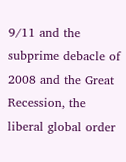9/11 and the subprime debacle of 2008 and the Great Recession, the liberal global order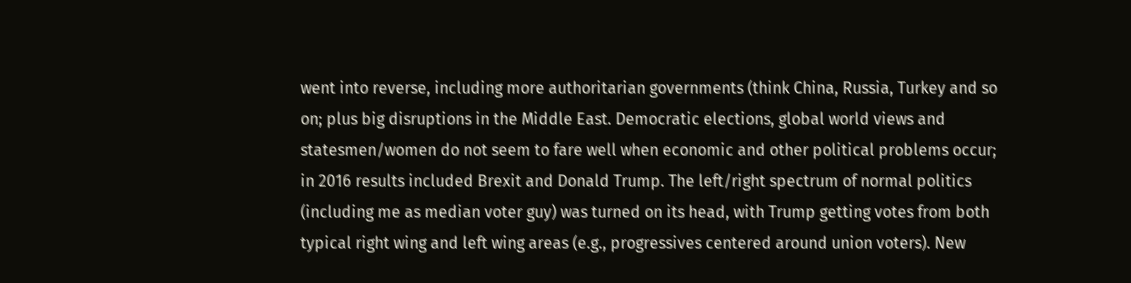went into reverse, including more authoritarian governments (think China, Russia, Turkey and so on; plus big disruptions in the Middle East. Democratic elections, global world views and statesmen/women do not seem to fare well when economic and other political problems occur; in 2016 results included Brexit and Donald Trump. The left/right spectrum of normal politics (including me as median voter guy) was turned on its head, with Trump getting votes from both typical right wing and left wing areas (e.g., progressives centered around union voters). New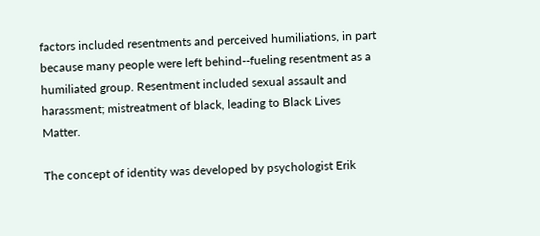factors included resentments and perceived humiliations, in part because many people were left behind--fueling resentment as a humiliated group. Resentment included sexual assault and harassment; mistreatment of black, leading to Black Lives Matter.

The concept of identity was developed by psychologist Erik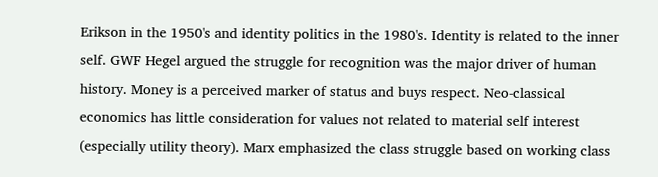Erikson in the 1950's and identity politics in the 1980's. Identity is related to the inner self. GWF Hegel argued the struggle for recognition was the major driver of human history. Money is a perceived marker of status and buys respect. Neo-classical economics has little consideration for values not related to material self interest (especially utility theory). Marx emphasized the class struggle based on working class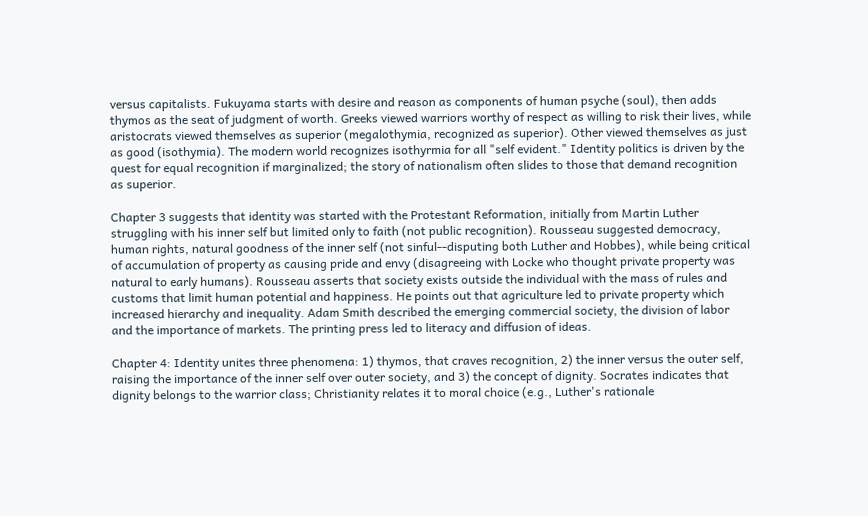versus capitalists. Fukuyama starts with desire and reason as components of human psyche (soul), then adds thymos as the seat of judgment of worth. Greeks viewed warriors worthy of respect as willing to risk their lives, while aristocrats viewed themselves as superior (megalothymia, recognized as superior). Other viewed themselves as just as good (isothymia). The modern world recognizes isothyrmia for all "self evident." Identity politics is driven by the quest for equal recognition if marginalized; the story of nationalism often slides to those that demand recognition as superior.

Chapter 3 suggests that identity was started with the Protestant Reformation, initially from Martin Luther struggling with his inner self but limited only to faith (not public recognition). Rousseau suggested democracy, human rights, natural goodness of the inner self (not sinful--disputing both Luther and Hobbes), while being critical of accumulation of property as causing pride and envy (disagreeing with Locke who thought private property was natural to early humans). Rousseau asserts that society exists outside the individual with the mass of rules and customs that limit human potential and happiness. He points out that agriculture led to private property which increased hierarchy and inequality. Adam Smith described the emerging commercial society, the division of labor and the importance of markets. The printing press led to literacy and diffusion of ideas.

Chapter 4: Identity unites three phenomena: 1) thymos, that craves recognition, 2) the inner versus the outer self, raising the importance of the inner self over outer society, and 3) the concept of dignity. Socrates indicates that dignity belongs to the warrior class; Christianity relates it to moral choice (e.g., Luther's rationale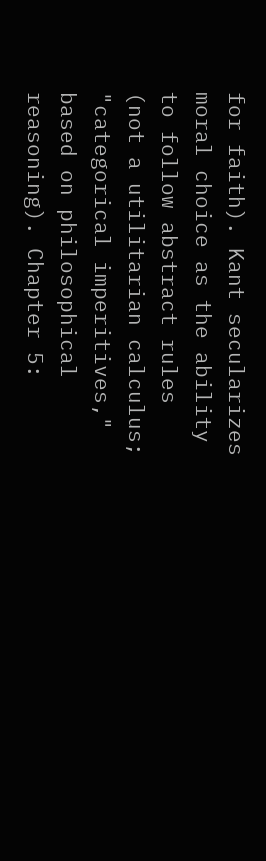for faith). Kant secularizes moral choice as the ability to follow abstract rules (not a utilitarian calculus; "categorical imperitives," based on philosophical reasoning). Chapter 5: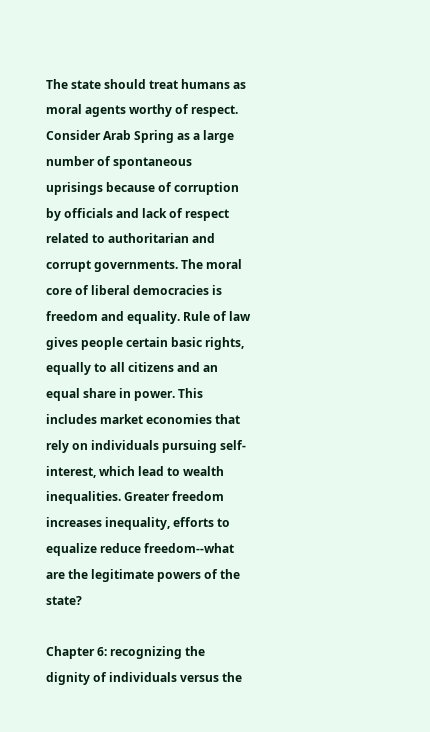The state should treat humans as moral agents worthy of respect. Consider Arab Spring as a large number of spontaneous uprisings because of corruption by officials and lack of respect related to authoritarian and corrupt governments. The moral core of liberal democracies is freedom and equality. Rule of law gives people certain basic rights, equally to all citizens and an equal share in power. This includes market economies that rely on individuals pursuing self-interest, which lead to wealth inequalities. Greater freedom increases inequality, efforts to equalize reduce freedom--what are the legitimate powers of the state?

Chapter 6: recognizing the dignity of individuals versus the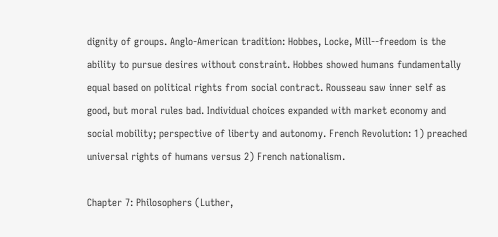dignity of groups. Anglo-American tradition: Hobbes, Locke, Mill--freedom is the ability to pursue desires without constraint. Hobbes showed humans fundamentally equal based on political rights from social contract. Rousseau saw inner self as good, but moral rules bad. Individual choices expanded with market economy and social mobility; perspective of liberty and autonomy. French Revolution: 1) preached universal rights of humans versus 2) French nationalism.

Chapter 7: Philosophers (Luther,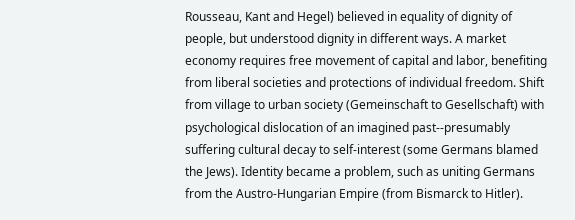Rousseau, Kant and Hegel) believed in equality of dignity of people, but understood dignity in different ways. A market economy requires free movement of capital and labor, benefiting from liberal societies and protections of individual freedom. Shift from village to urban society (Gemeinschaft to Gesellschaft) with psychological dislocation of an imagined past--presumably suffering cultural decay to self-interest (some Germans blamed the Jews). Identity became a problem, such as uniting Germans from the Austro-Hungarian Empire (from Bismarck to Hitler).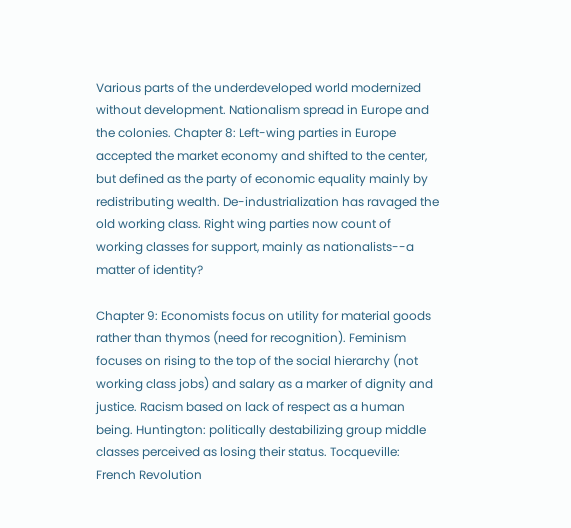Various parts of the underdeveloped world modernized without development. Nationalism spread in Europe and the colonies. Chapter 8: Left-wing parties in Europe accepted the market economy and shifted to the center, but defined as the party of economic equality mainly by redistributing wealth. De-industrialization has ravaged the old working class. Right wing parties now count of working classes for support, mainly as nationalists--a matter of identity?

Chapter 9: Economists focus on utility for material goods rather than thymos (need for recognition). Feminism focuses on rising to the top of the social hierarchy (not working class jobs) and salary as a marker of dignity and justice. Racism based on lack of respect as a human being. Huntington: politically destabilizing group middle classes perceived as losing their status. Tocqueville: French Revolution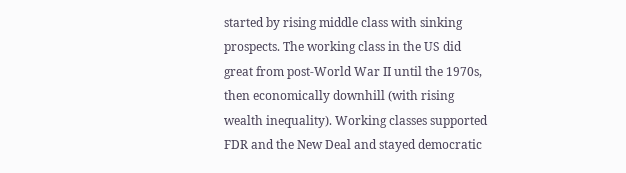started by rising middle class with sinking prospects. The working class in the US did great from post-World War II until the 1970s, then economically downhill (with rising wealth inequality). Working classes supported FDR and the New Deal and stayed democratic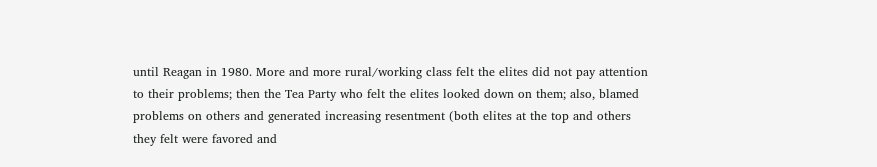until Reagan in 1980. More and more rural/working class felt the elites did not pay attention to their problems; then the Tea Party who felt the elites looked down on them; also, blamed problems on others and generated increasing resentment (both elites at the top and others they felt were favored and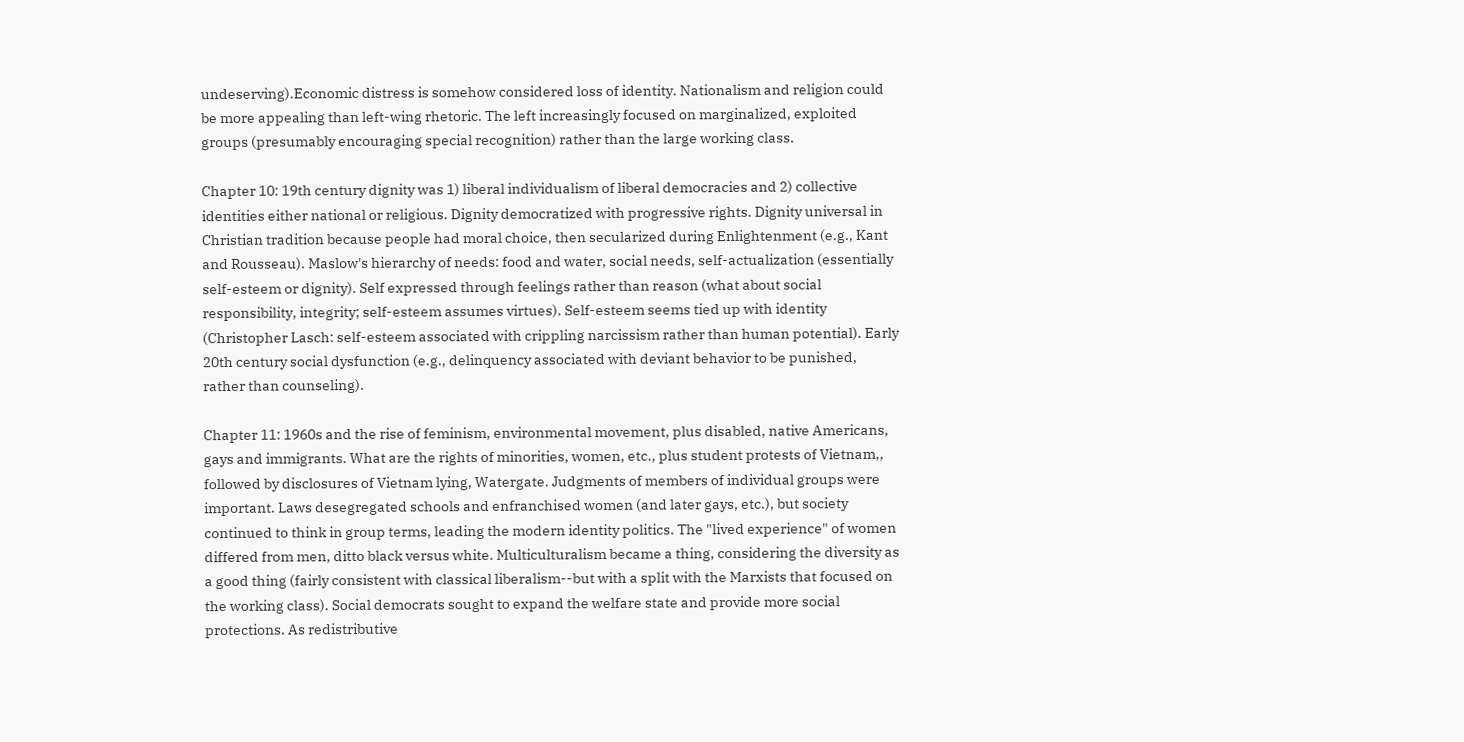undeserving).Economic distress is somehow considered loss of identity. Nationalism and religion could be more appealing than left-wing rhetoric. The left increasingly focused on marginalized, exploited groups (presumably encouraging special recognition) rather than the large working class.

Chapter 10: 19th century dignity was 1) liberal individualism of liberal democracies and 2) collective identities either national or religious. Dignity democratized with progressive rights. Dignity universal in Christian tradition because people had moral choice, then secularized during Enlightenment (e.g., Kant and Rousseau). Maslow's hierarchy of needs: food and water, social needs, self-actualization (essentially self-esteem or dignity). Self expressed through feelings rather than reason (what about social responsibility, integrity; self-esteem assumes virtues). Self-esteem seems tied up with identity (Christopher Lasch: self-esteem associated with crippling narcissism rather than human potential). Early 20th century social dysfunction (e.g., delinquency associated with deviant behavior to be punished, rather than counseling).

Chapter 11: 1960s and the rise of feminism, environmental movement, plus disabled, native Americans, gays and immigrants. What are the rights of minorities, women, etc., plus student protests of Vietnam,, followed by disclosures of Vietnam lying, Watergate. Judgments of members of individual groups were important. Laws desegregated schools and enfranchised women (and later gays, etc.), but society continued to think in group terms, leading the modern identity politics. The "lived experience" of women differed from men, ditto black versus white. Multiculturalism became a thing, considering the diversity as a good thing (fairly consistent with classical liberalism--but with a split with the Marxists that focused on the working class). Social democrats sought to expand the welfare state and provide more social protections. As redistributive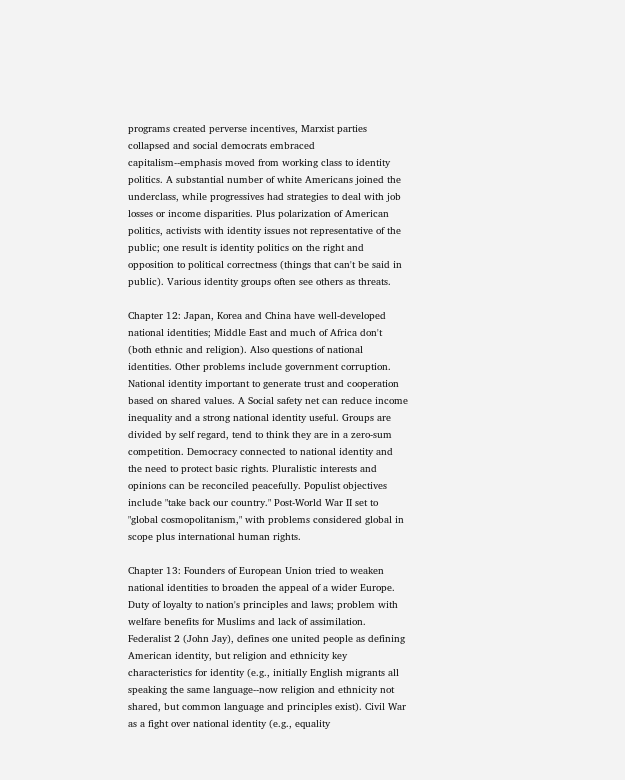programs created perverse incentives, Marxist parties collapsed and social democrats embraced capitalism--emphasis moved from working class to identity politics. A substantial number of white Americans joined the underclass, while progressives had strategies to deal with job losses or income disparities. Plus polarization of American politics, activists with identity issues not representative of the public; one result is identity politics on the right and opposition to political correctness (things that can't be said in public). Various identity groups often see others as threats.

Chapter 12: Japan, Korea and China have well-developed national identities; Middle East and much of Africa don't (both ethnic and religion). Also questions of national identities. Other problems include government corruption. National identity important to generate trust and cooperation based on shared values. A Social safety net can reduce income inequality and a strong national identity useful. Groups are divided by self regard, tend to think they are in a zero-sum competition. Democracy connected to national identity and the need to protect basic rights. Pluralistic interests and opinions can be reconciled peacefully. Populist objectives include "take back our country." Post-World War II set to "global cosmopolitanism," with problems considered global in scope plus international human rights.

Chapter 13: Founders of European Union tried to weaken national identities to broaden the appeal of a wider Europe. Duty of loyalty to nation's principles and laws; problem with welfare benefits for Muslims and lack of assimilation. Federalist 2 (John Jay), defines one united people as defining American identity, but religion and ethnicity key characteristics for identity (e.g., initially English migrants all speaking the same language--now religion and ethnicity not shared, but common language and principles exist). Civil War as a fight over national identity (e.g., equality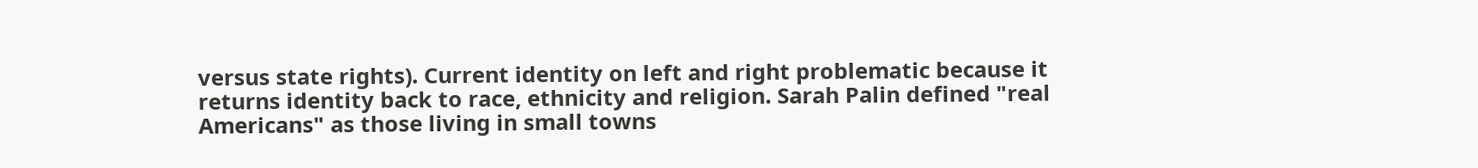versus state rights). Current identity on left and right problematic because it returns identity back to race, ethnicity and religion. Sarah Palin defined "real Americans" as those living in small towns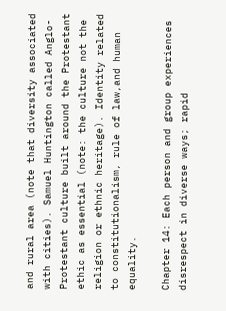and rural area (note that diversity associated with cities). Samuel Huntington called Anglo-Protestant culture built around the Protestant ethic as essential (note: the culture not the religion or ethnic heritage). Identity related to constitutionalism, rule of law,and human equality.

Chapter 14: Each person and group experiences disrespect in diverse ways; rapid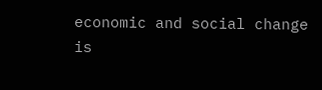economic and social change is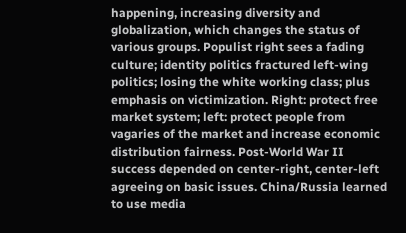happening, increasing diversity and globalization, which changes the status of various groups. Populist right sees a fading culture; identity politics fractured left-wing politics; losing the white working class; plus emphasis on victimization. Right: protect free market system; left: protect people from vagaries of the market and increase economic distribution fairness. Post-World War II success depended on center-right, center-left agreeing on basic issues. China/Russia learned to use media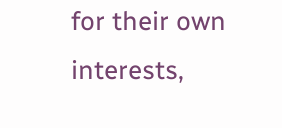for their own interests,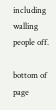including walling people off.

bottom of page